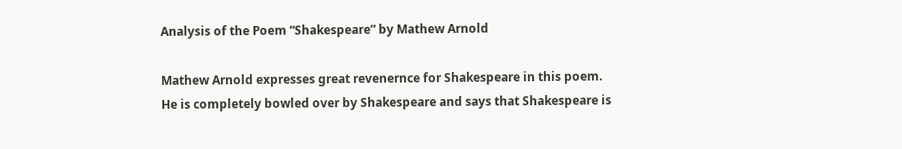Analysis of the Poem “Shakespeare” by Mathew Arnold

Mathew Arnold expresses great revenernce for Shakespeare in this poem. He is completely bowled over by Shakespeare and says that Shakespeare is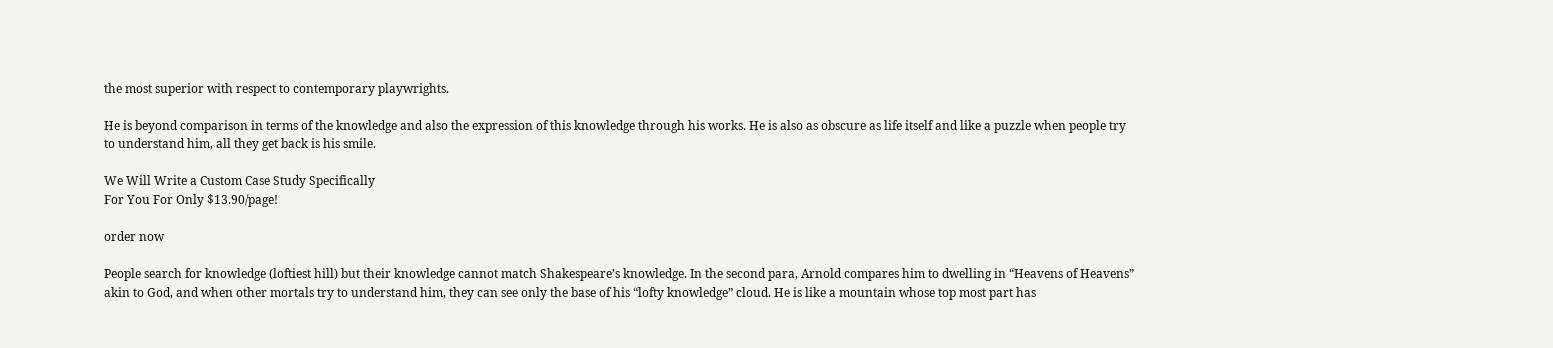the most superior with respect to contemporary playwrights.

He is beyond comparison in terms of the knowledge and also the expression of this knowledge through his works. He is also as obscure as life itself and like a puzzle when people try to understand him, all they get back is his smile.

We Will Write a Custom Case Study Specifically
For You For Only $13.90/page!

order now

People search for knowledge (loftiest hill) but their knowledge cannot match Shakespeare’s knowledge. In the second para, Arnold compares him to dwelling in “Heavens of Heavens” akin to God, and when other mortals try to understand him, they can see only the base of his “lofty knowledge” cloud. He is like a mountain whose top most part has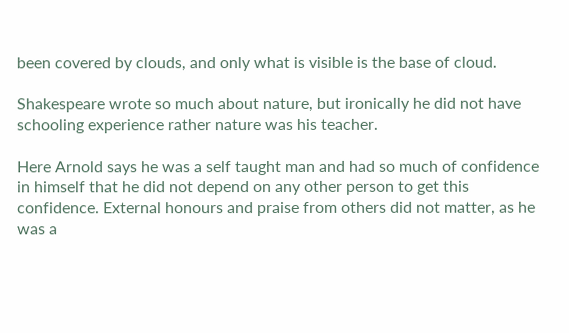been covered by clouds, and only what is visible is the base of cloud.

Shakespeare wrote so much about nature, but ironically he did not have schooling experience rather nature was his teacher.

Here Arnold says he was a self taught man and had so much of confidence in himself that he did not depend on any other person to get this confidence. External honours and praise from others did not matter, as he was a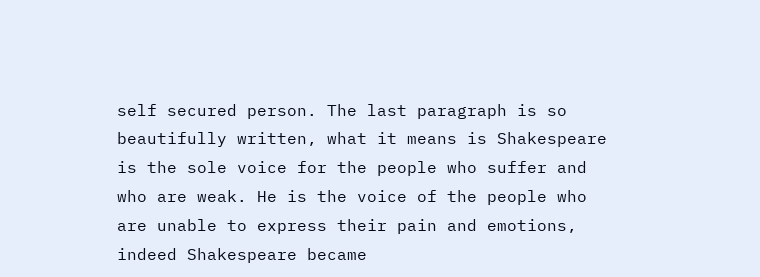self secured person. The last paragraph is so beautifully written, what it means is Shakespeare is the sole voice for the people who suffer and who are weak. He is the voice of the people who are unable to express their pain and emotions, indeed Shakespeare became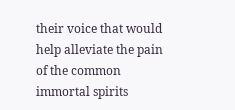their voice that would help alleviate the pain of the common immortal spirits